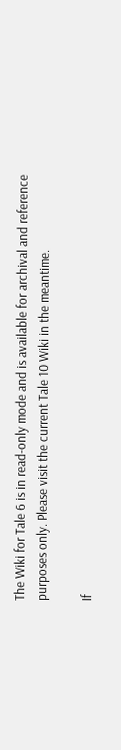The Wiki for Tale 6 is in read-only mode and is available for archival and reference purposes only. Please visit the current Tale 10 Wiki in the meantime.

If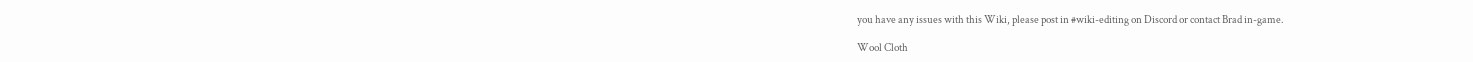you have any issues with this Wiki, please post in #wiki-editing on Discord or contact Brad in-game.

Wool Cloth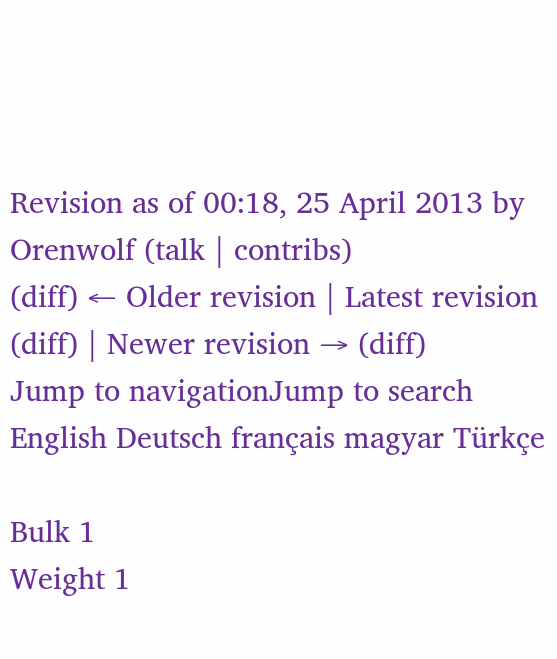Revision as of 00:18, 25 April 2013 by Orenwolf (talk | contribs)
(diff) ← Older revision | Latest revision (diff) | Newer revision → (diff)
Jump to navigationJump to search
English Deutsch français magyar Türkçe

Bulk 1
Weight 1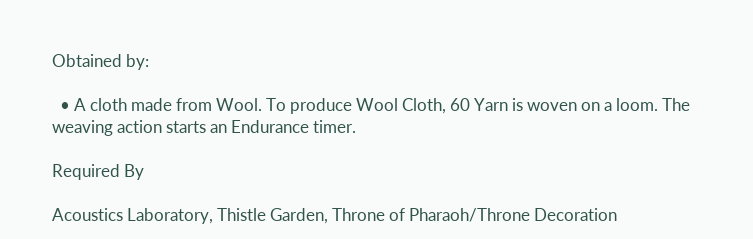Obtained by:

  • A cloth made from Wool. To produce Wool Cloth, 60 Yarn is woven on a loom. The weaving action starts an Endurance timer.

Required By

Acoustics Laboratory, Thistle Garden, Throne of Pharaoh/Throne Decoration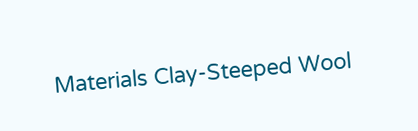Materials Clay-Steeped Wool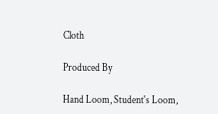Cloth

Produced By

Hand Loom, Student's Loom,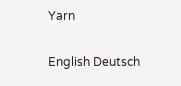Yarn

English Deutsch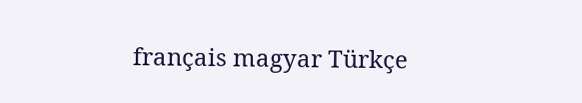français magyar Türkçe